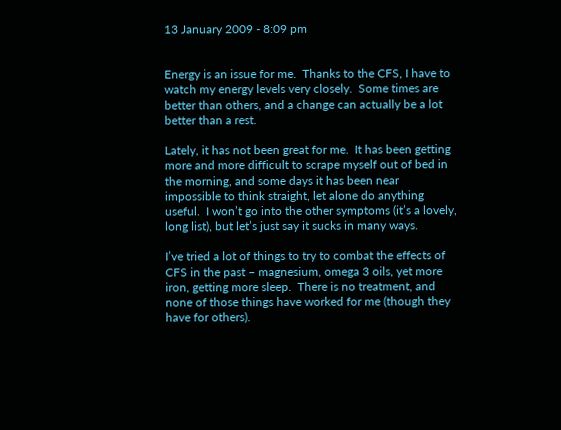13 January 2009 - 8:09 pm


Energy is an issue for me.  Thanks to the CFS, I have to watch my energy levels very closely.  Some times are better than others, and a change can actually be a lot better than a rest.

Lately, it has not been great for me.  It has been getting more and more difficult to scrape myself out of bed in the morning, and some days it has been near impossible to think straight, let alone do anything useful.  I won’t go into the other symptoms (it’s a lovely, long list), but let’s just say it sucks in many ways.

I’ve tried a lot of things to try to combat the effects of CFS in the past – magnesium, omega 3 oils, yet more iron, getting more sleep.  There is no treatment, and none of those things have worked for me (though they have for others).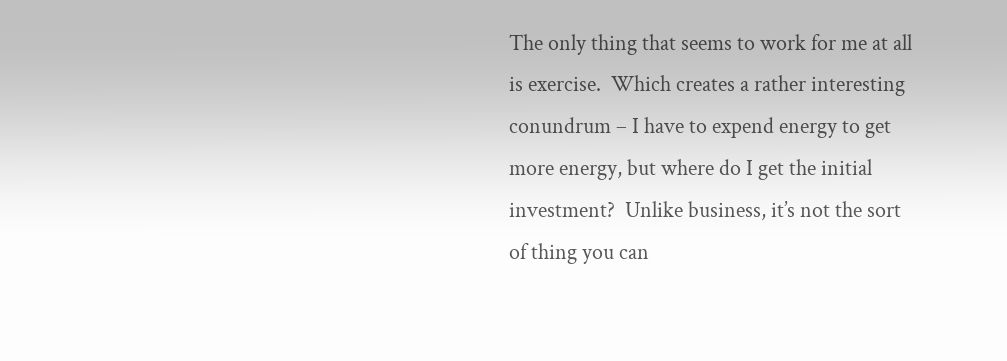The only thing that seems to work for me at all is exercise.  Which creates a rather interesting conundrum – I have to expend energy to get more energy, but where do I get the initial investment?  Unlike business, it’s not the sort of thing you can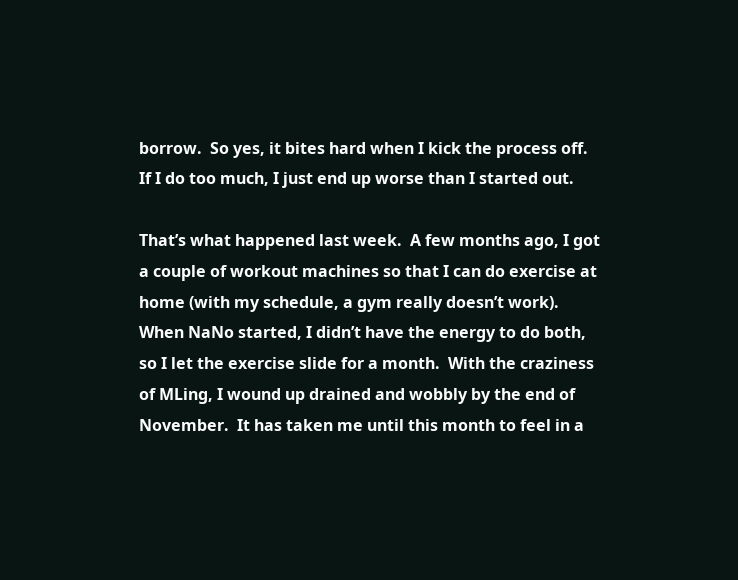borrow.  So yes, it bites hard when I kick the process off.  If I do too much, I just end up worse than I started out.

That’s what happened last week.  A few months ago, I got a couple of workout machines so that I can do exercise at home (with my schedule, a gym really doesn’t work).  When NaNo started, I didn’t have the energy to do both, so I let the exercise slide for a month.  With the craziness of MLing, I wound up drained and wobbly by the end of November.  It has taken me until this month to feel in a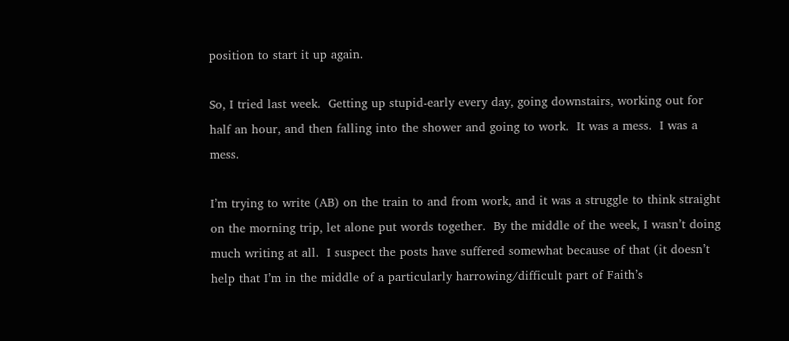position to start it up again.

So, I tried last week.  Getting up stupid-early every day, going downstairs, working out for half an hour, and then falling into the shower and going to work.  It was a mess.  I was a mess.

I’m trying to write (AB) on the train to and from work, and it was a struggle to think straight on the morning trip, let alone put words together.  By the middle of the week, I wasn’t doing much writing at all.  I suspect the posts have suffered somewhat because of that (it doesn’t help that I’m in the middle of a particularly harrowing/difficult part of Faith’s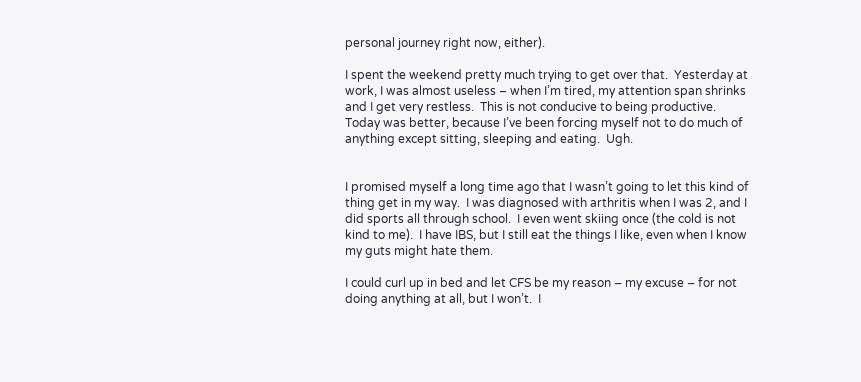personal journey right now, either).

I spent the weekend pretty much trying to get over that.  Yesterday at work, I was almost useless – when I’m tired, my attention span shrinks and I get very restless.  This is not conducive to being productive.  Today was better, because I’ve been forcing myself not to do much of anything except sitting, sleeping and eating.  Ugh.


I promised myself a long time ago that I wasn’t going to let this kind of thing get in my way.  I was diagnosed with arthritis when I was 2, and I did sports all through school.  I even went skiing once (the cold is not kind to me).  I have IBS, but I still eat the things I like, even when I know my guts might hate them.

I could curl up in bed and let CFS be my reason – my excuse – for not doing anything at all, but I won’t.  I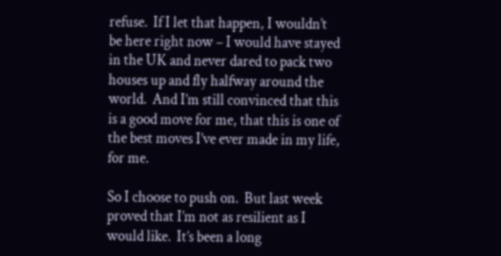refuse.  If I let that happen, I wouldn’t be here right now – I would have stayed in the UK and never dared to pack two houses up and fly halfway around the world.  And I’m still convinced that this is a good move for me, that this is one of the best moves I’ve ever made in my life, for me.

So I choose to push on.  But last week proved that I’m not as resilient as I would like.  It’s been a long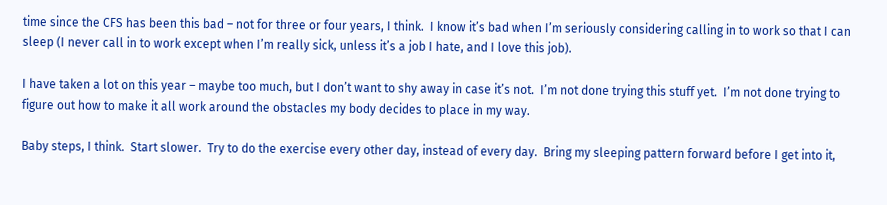time since the CFS has been this bad – not for three or four years, I think.  I know it’s bad when I’m seriously considering calling in to work so that I can sleep (I never call in to work except when I’m really sick, unless it’s a job I hate, and I love this job).

I have taken a lot on this year – maybe too much, but I don’t want to shy away in case it’s not.  I’m not done trying this stuff yet.  I’m not done trying to figure out how to make it all work around the obstacles my body decides to place in my way.

Baby steps, I think.  Start slower.  Try to do the exercise every other day, instead of every day.  Bring my sleeping pattern forward before I get into it,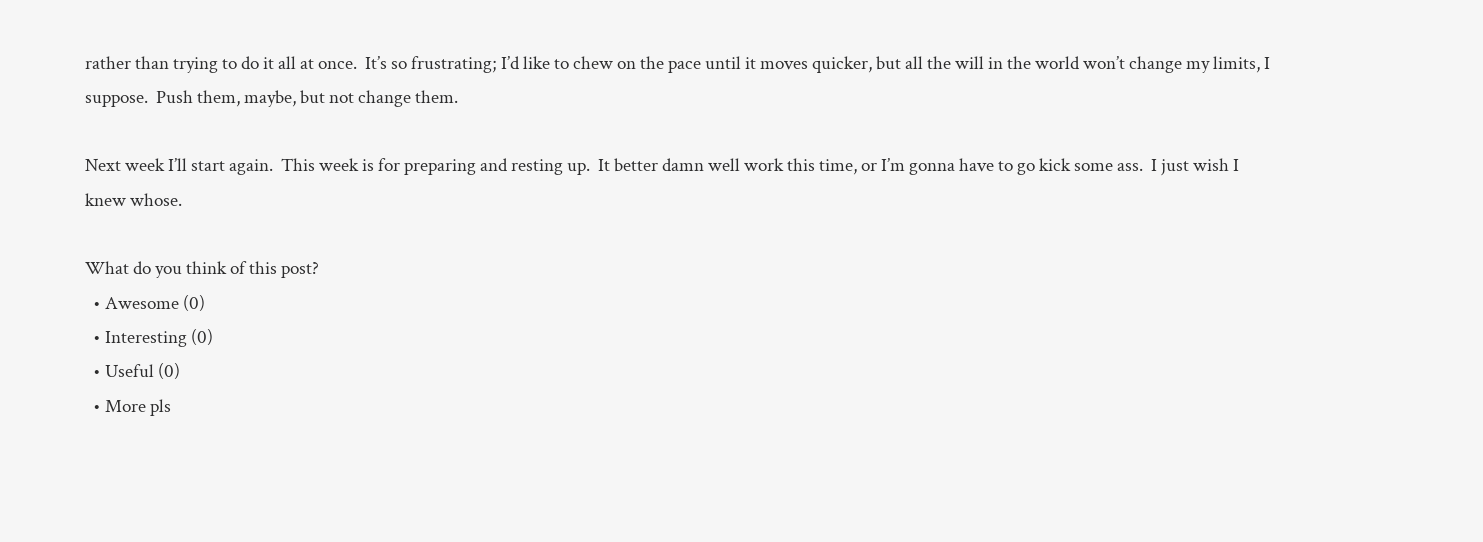rather than trying to do it all at once.  It’s so frustrating; I’d like to chew on the pace until it moves quicker, but all the will in the world won’t change my limits, I suppose.  Push them, maybe, but not change them.

Next week I’ll start again.  This week is for preparing and resting up.  It better damn well work this time, or I’m gonna have to go kick some ass.  I just wish I knew whose.

What do you think of this post?
  • Awesome (0)
  • Interesting (0)
  • Useful (0)
  • More pls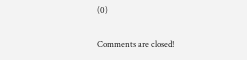(0)

Comments are closed!